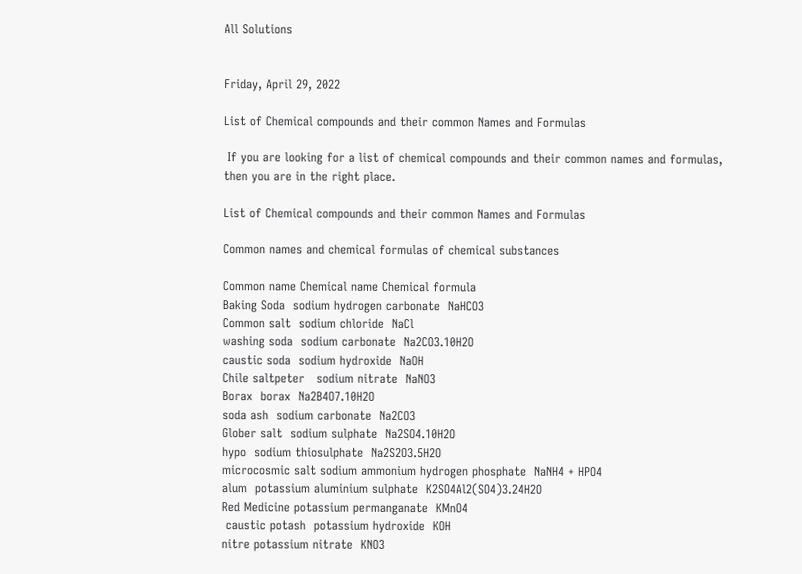All Solutions


Friday, April 29, 2022

List of Chemical compounds and their common Names and Formulas

 If you are looking for a list of chemical compounds and their common names and formulas, then you are in the right place.

List of Chemical compounds and their common Names and Formulas

Common names and chemical formulas of chemical substances

Common name Chemical name Chemical formula
Baking Soda  sodium hydrogen carbonate  NaHCO3
Common salt  sodium chloride  NaCl
washing soda  sodium carbonate  Na2CO3.10H2O
caustic soda  sodium hydroxide  NaOH
Chile saltpeter   sodium nitrate  NaNO3
Borax  borax  Na2B4O7.10H2O
soda ash  sodium carbonate  Na2CO3
Glober salt  sodium sulphate  Na2SO4.10H2O
hypo  sodium thiosulphate  Na2S2O3.5H2O
microcosmic salt sodium ammonium hydrogen phosphate  NaNH4 + HPO4
alum  potassium aluminium sulphate  K2SO4Al2(SO4)3.24H2O
Red Medicine potassium permanganate  KMnO4
 caustic potash  potassium hydroxide  KOH
nitre potassium nitrate  KNO3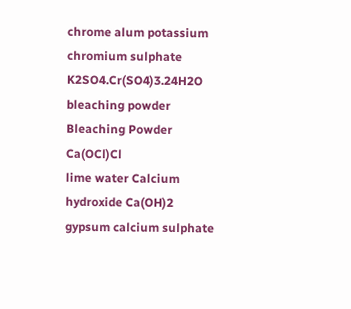chrome alum potassium chromium sulphate  K2SO4.Cr(SO4)3.24H2O
bleaching powder Bleaching Powder  Ca(OCl)Cl
lime water Calcium hydroxide Ca(OH)2
gypsum calcium sulphate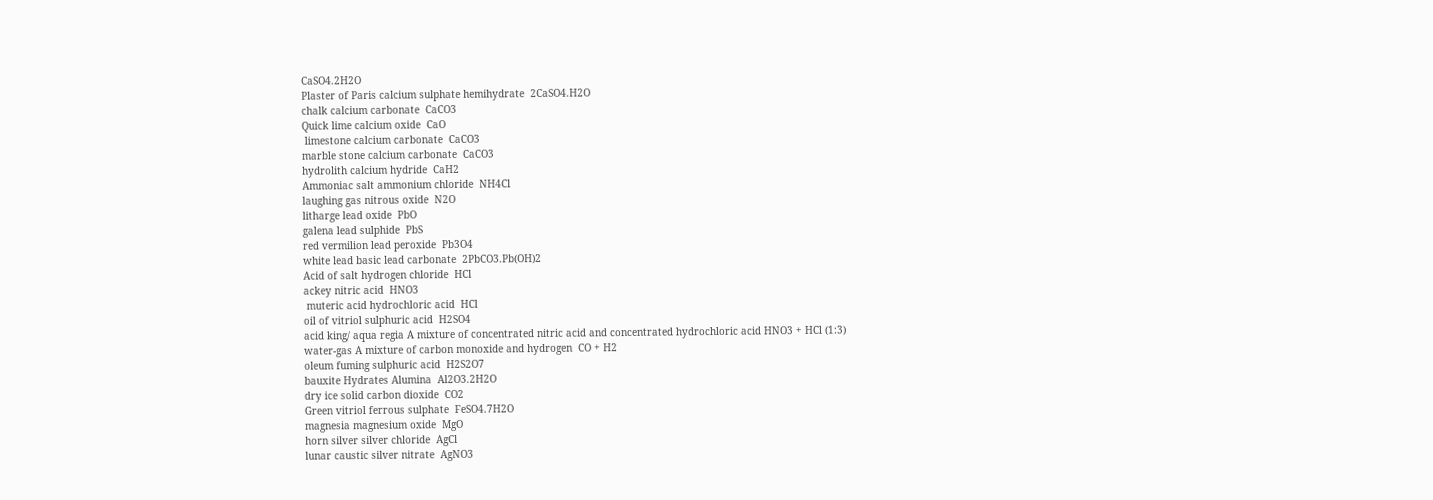CaSO4.2H2O
Plaster of Paris calcium sulphate hemihydrate  2CaSO4.H2O
chalk calcium carbonate  CaCO3
Quick lime calcium oxide  CaO
 limestone calcium carbonate  CaCO3
marble stone calcium carbonate  CaCO3
hydrolith calcium hydride  CaH2
Ammoniac salt ammonium chloride  NH4Cl
laughing gas nitrous oxide  N2O
litharge lead oxide  PbO
galena lead sulphide  PbS
red vermilion lead peroxide  Pb3O4
white lead basic lead carbonate  2PbCO3.Pb(OH)2
Acid of salt hydrogen chloride  HCl
ackey nitric acid  HNO3
 muteric acid hydrochloric acid  HCl
oil of vitriol sulphuric acid  H2SO4
acid king/ aqua regia A mixture of concentrated nitric acid and concentrated hydrochloric acid HNO3 + HCl (1:3)
water-gas A mixture of carbon monoxide and hydrogen  CO + H2
oleum fuming sulphuric acid  H2S2O7
bauxite Hydrates Alumina  Al2O3.2H2O
dry ice solid carbon dioxide  CO2
Green vitriol ferrous sulphate  FeSO4.7H2O
magnesia magnesium oxide  MgO
horn silver silver chloride  AgCl
lunar caustic silver nitrate  AgNO3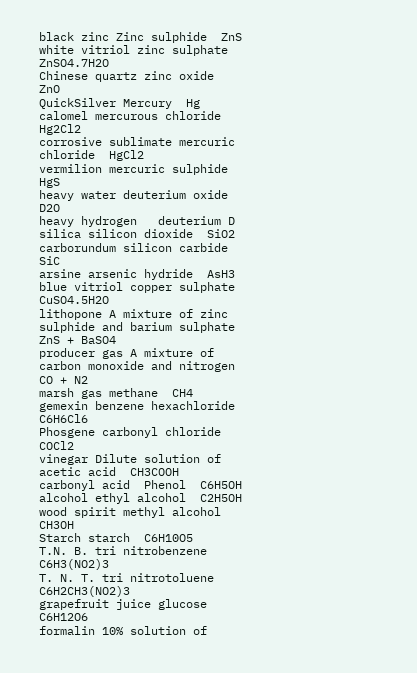black zinc Zinc sulphide  ZnS
white vitriol zinc sulphate  ZnSO4.7H2O
Chinese quartz zinc oxide  ZnO
QuickSilver Mercury  Hg
calomel mercurous chloride  Hg2Cl2
corrosive sublimate mercuric chloride  HgCl2
vermilion mercuric sulphide  HgS
heavy water deuterium oxide  D2O
heavy hydrogen   deuterium D
silica silicon dioxide  SiO2
carborundum silicon carbide  SiC
arsine arsenic hydride  AsH3
blue vitriol copper sulphate  CuSO4.5H2O
lithopone A mixture of zinc sulphide and barium sulphate  ZnS + BaSO4
producer gas A mixture of carbon monoxide and nitrogen CO + N2
marsh gas methane  CH4
gemexin benzene hexachloride  C6H6Cl6
Phosgene carbonyl chloride  COCl2
vinegar Dilute solution of acetic acid  CH3COOH
carbonyl acid  Phenol  C6H5OH
alcohol ethyl alcohol  C2H5OH
wood spirit methyl alcohol  CH3OH
Starch starch  C6H10O5
T.N. B. tri nitrobenzene  C6H3(NO2)3
T. N. T. tri nitrotoluene  C6H2CH3(NO2)3
grapefruit juice glucose  C6H12O6
formalin 10% solution of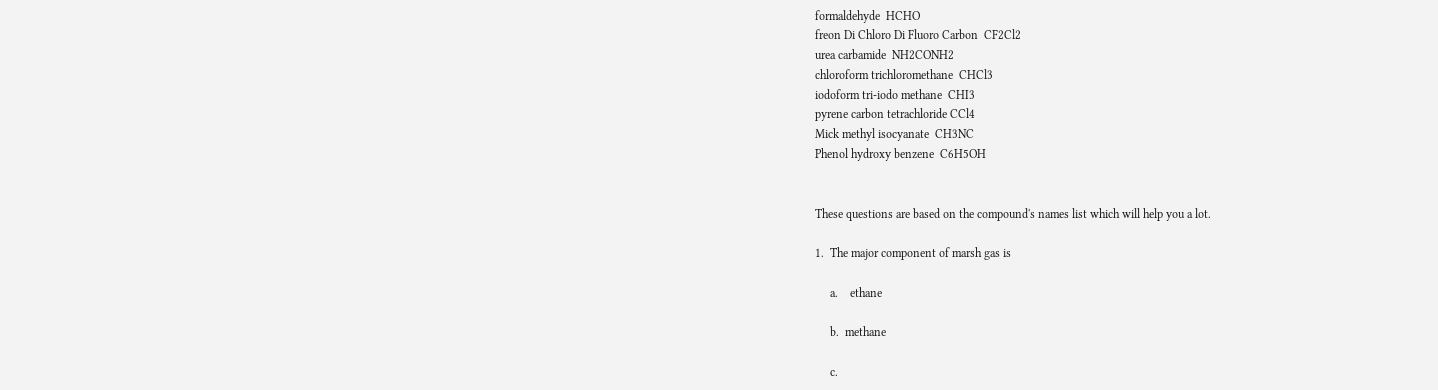formaldehyde  HCHO
freon Di Chloro Di Fluoro Carbon  CF2Cl2
urea carbamide  NH2CONH2
chloroform trichloromethane  CHCl3
iodoform tri-iodo methane  CHI3
pyrene carbon tetrachloride CCl4
Mick methyl isocyanate  CH3NC
Phenol hydroxy benzene  C6H5OH


These questions are based on the compound's names list which will help you a lot.

1.  The major component of marsh gas is

     a.    ethane

     b.  methane

     c.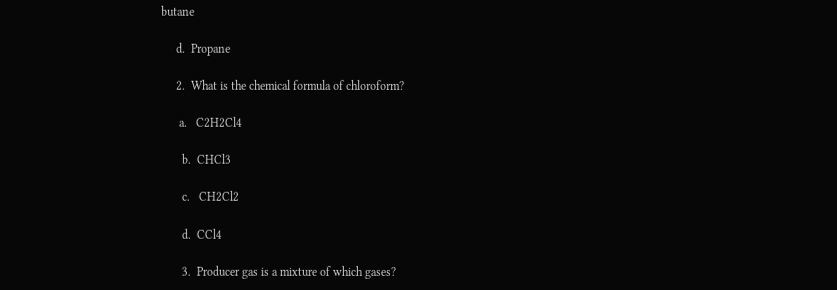butane

     d.  Propane

     2.  What is the chemical formula of chloroform?

      a.   C2H2Cl4

       b.  CHCl3

       c.   CH2Cl2

       d.  CCl4

       3.  Producer gas is a mixture of which gases?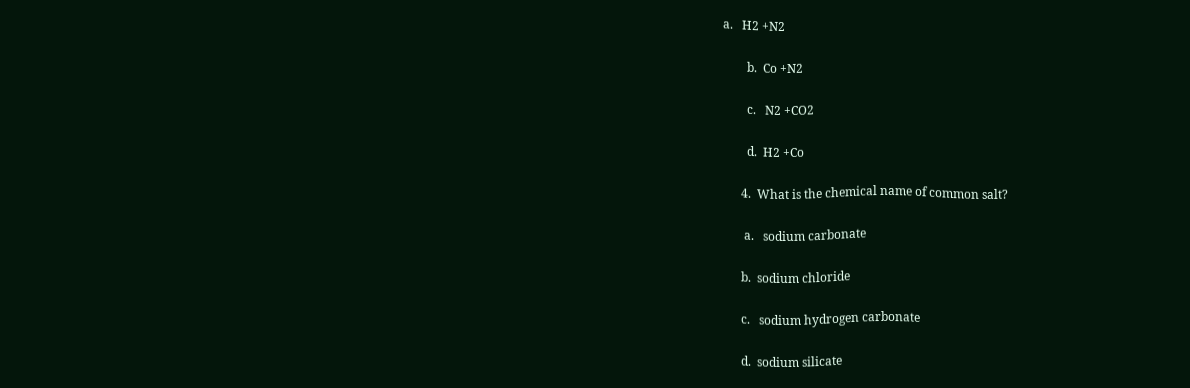a.   H2 +N2

        b.  Co +N2

        c.   N2 +CO2

        d.  H2 +Co

      4.  What is the chemical name of common salt?

       a.   sodium carbonate

      b.  sodium chloride

      c.   sodium hydrogen carbonate

      d.  sodium silicate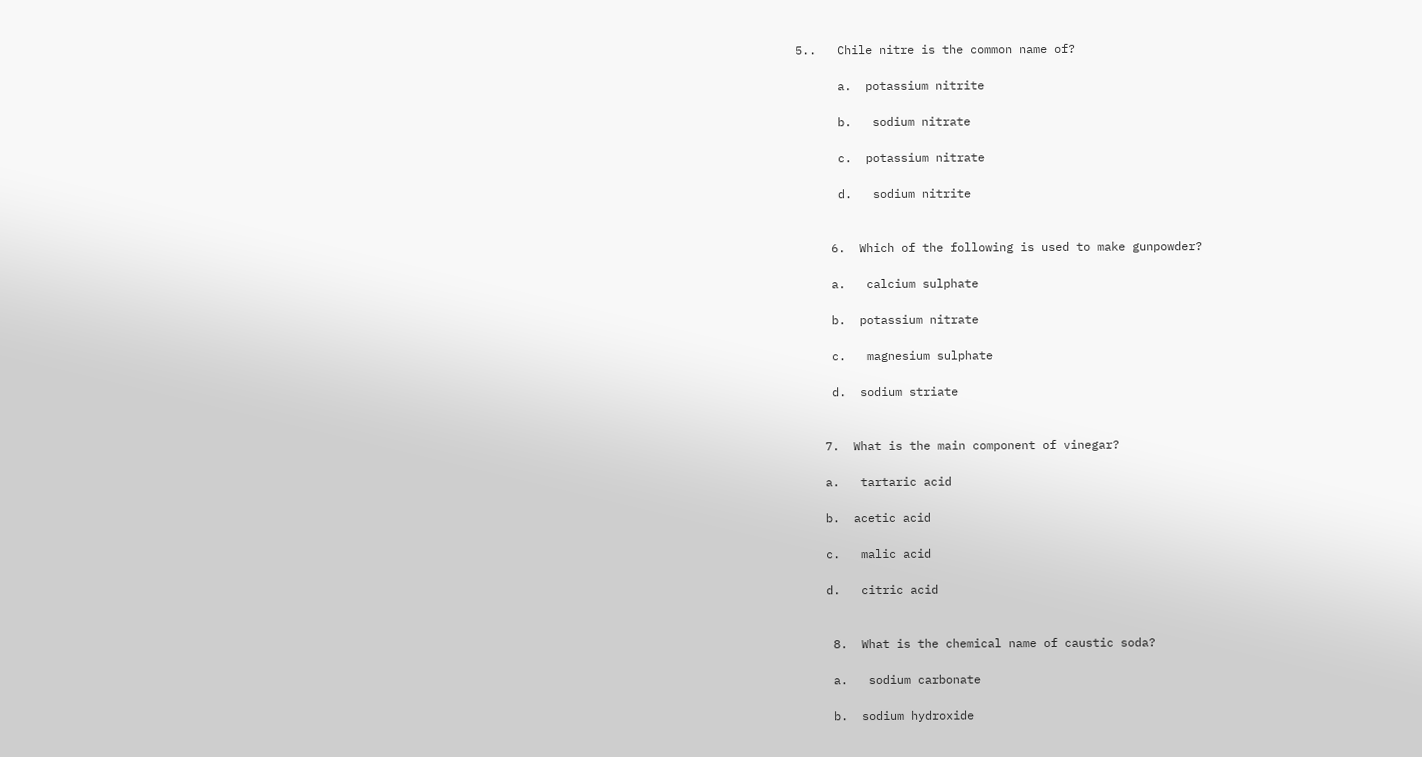5..   Chile nitre is the common name of?

      a.  potassium nitrite

      b.   sodium nitrate

      c.  potassium nitrate

      d.   sodium nitrite


     6.  Which of the following is used to make gunpowder?

     a.   calcium sulphate

     b.  potassium nitrate

     c.   magnesium sulphate

     d.  sodium striate


    7.  What is the main component of vinegar?

    a.   tartaric acid

    b.  acetic acid

    c.   malic acid

    d.   citric acid


     8.  What is the chemical name of caustic soda?

     a.   sodium carbonate

     b.  sodium hydroxide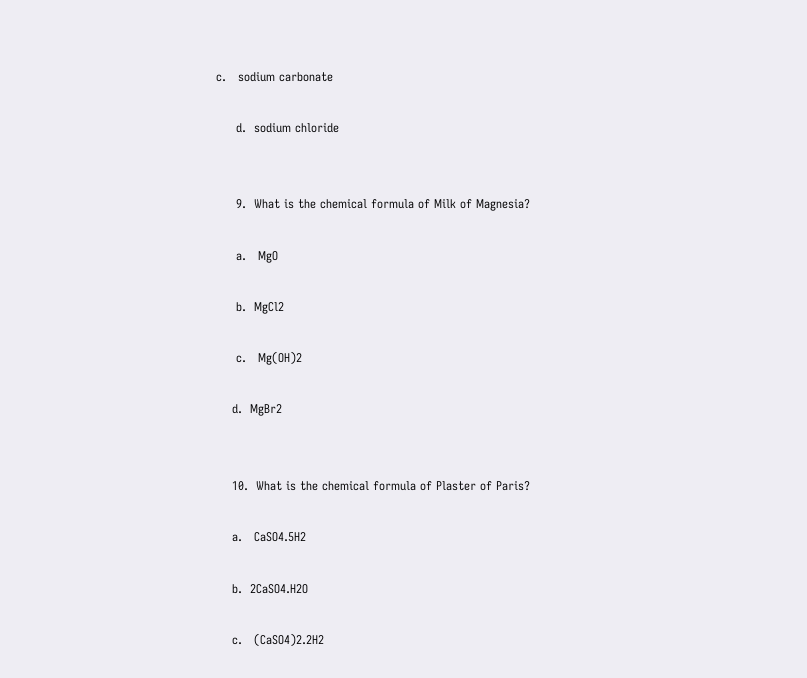c.   sodium carbonate

     d.  sodium chloride


     9.  What is the chemical formula of Milk of Magnesia?

     a.   MgO

     b.  MgCl2

     c.   Mg(OH)2

    d.  MgBr2


    10.  What is the chemical formula of Plaster of Paris?

    a.   CaSO4.5H2

    b.  2CaSO4.H2O

    c.   (CaSO4)2.2H2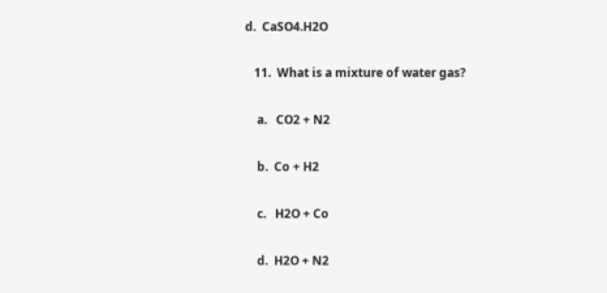d.  CaSO4.H2O

   11.  What is a mixture of water gas?

    a.   CO2 + N2

    b.  Co + H2

    c.   H2O + Co

    d.  H2O + N2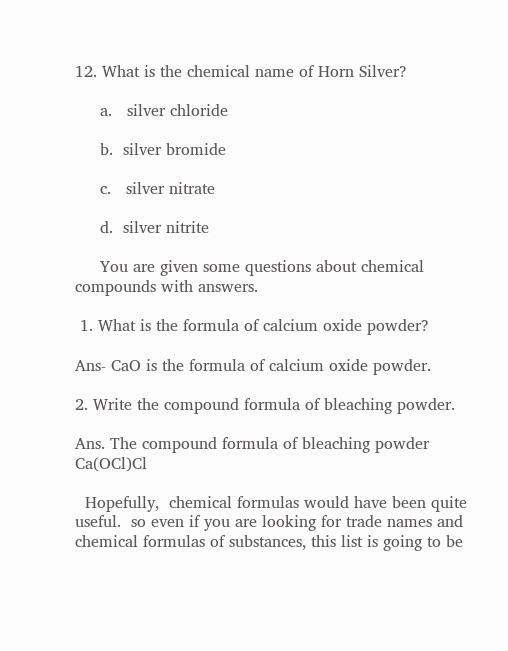12. What is the chemical name of Horn Silver?

     a.   silver chloride

     b.  silver bromide

     c.   silver nitrate

     d.  silver nitrite

     You are given some questions about chemical compounds with answers.

 1. What is the formula of calcium oxide powder?

Ans- CaO is the formula of calcium oxide powder.

2. Write the compound formula of bleaching powder.

Ans. The compound formula of bleaching powder Ca(OCl)Cl

  Hopefully,  chemical formulas would have been quite useful.  so even if you are looking for trade names and chemical formulas of substances, this list is going to be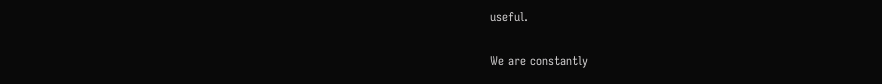useful.

We are constantly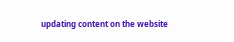updating content on the website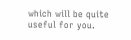which will be quite useful for you.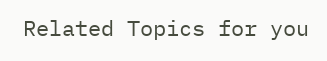Related Topics for you